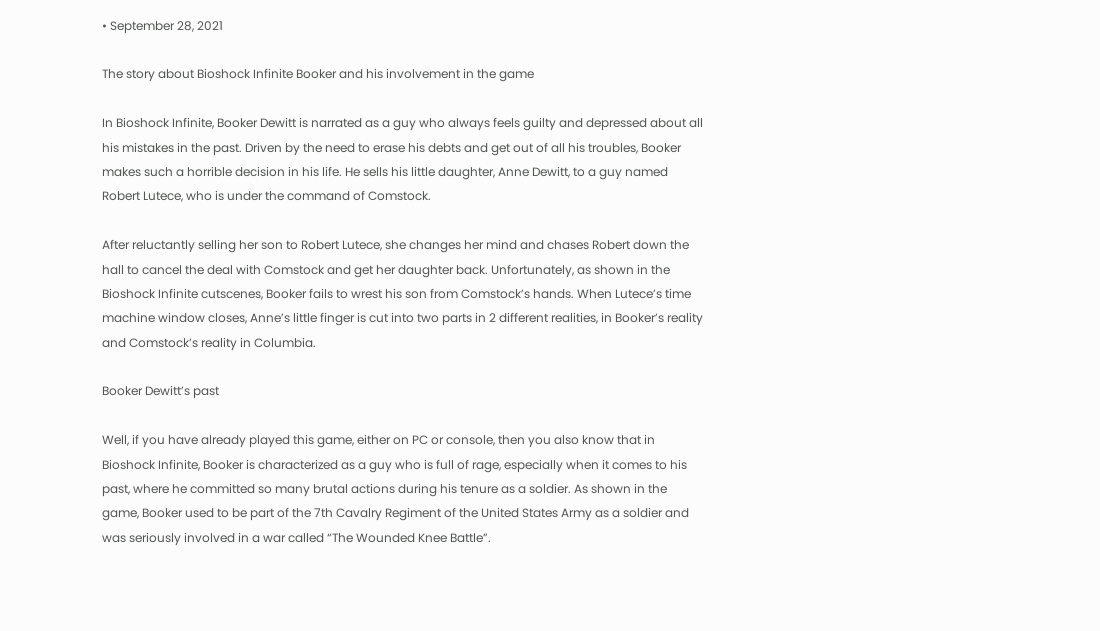• September 28, 2021

The story about Bioshock Infinite Booker and his involvement in the game

In Bioshock Infinite, Booker Dewitt is narrated as a guy who always feels guilty and depressed about all his mistakes in the past. Driven by the need to erase his debts and get out of all his troubles, Booker makes such a horrible decision in his life. He sells his little daughter, Anne Dewitt, to a guy named Robert Lutece, who is under the command of Comstock.

After reluctantly selling her son to Robert Lutece, she changes her mind and chases Robert down the hall to cancel the deal with Comstock and get her daughter back. Unfortunately, as shown in the Bioshock Infinite cutscenes, Booker fails to wrest his son from Comstock’s hands. When Lutece’s time machine window closes, Anne’s little finger is cut into two parts in 2 different realities, in Booker’s reality and Comstock’s reality in Columbia.

Booker Dewitt’s past

Well, if you have already played this game, either on PC or console, then you also know that in Bioshock Infinite, Booker is characterized as a guy who is full of rage, especially when it comes to his past, where he committed so many brutal actions during his tenure as a soldier. As shown in the game, Booker used to be part of the 7th Cavalry Regiment of the United States Army as a soldier and was seriously involved in a war called “The Wounded Knee Battle”.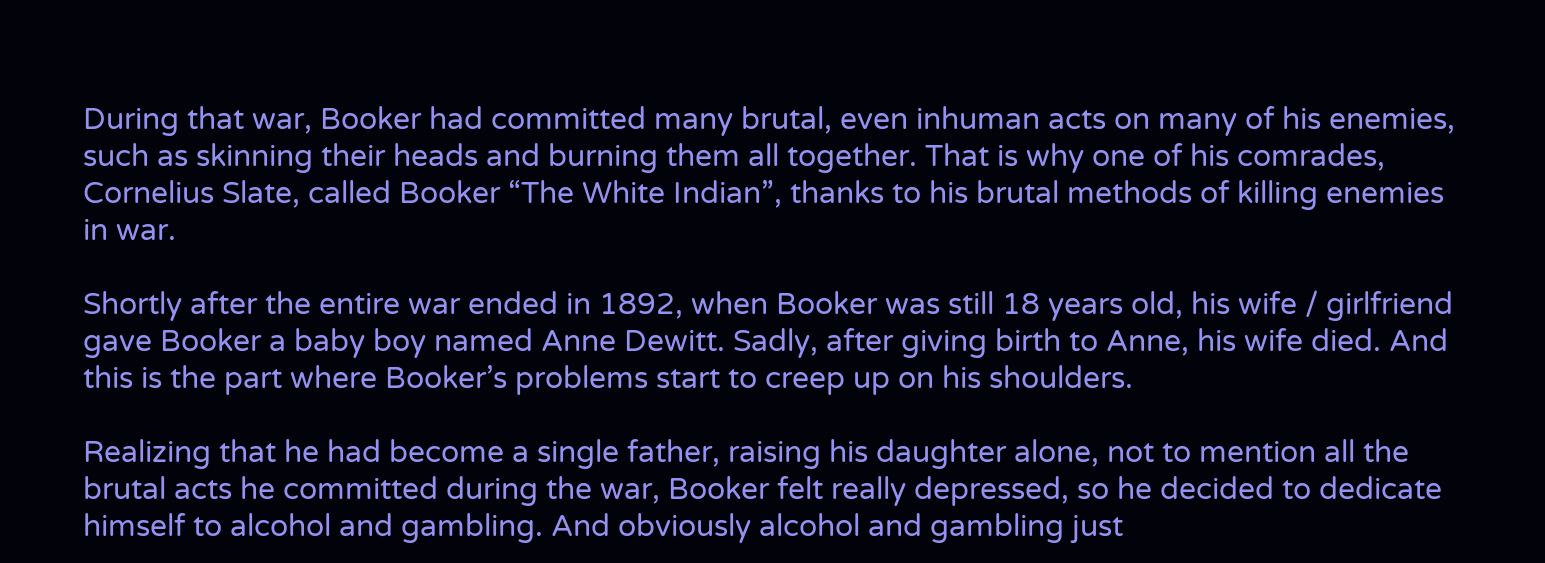During that war, Booker had committed many brutal, even inhuman acts on many of his enemies, such as skinning their heads and burning them all together. That is why one of his comrades, Cornelius Slate, called Booker “The White Indian”, thanks to his brutal methods of killing enemies in war.

Shortly after the entire war ended in 1892, when Booker was still 18 years old, his wife / girlfriend gave Booker a baby boy named Anne Dewitt. Sadly, after giving birth to Anne, his wife died. And this is the part where Booker’s problems start to creep up on his shoulders.

Realizing that he had become a single father, raising his daughter alone, not to mention all the brutal acts he committed during the war, Booker felt really depressed, so he decided to dedicate himself to alcohol and gambling. And obviously alcohol and gambling just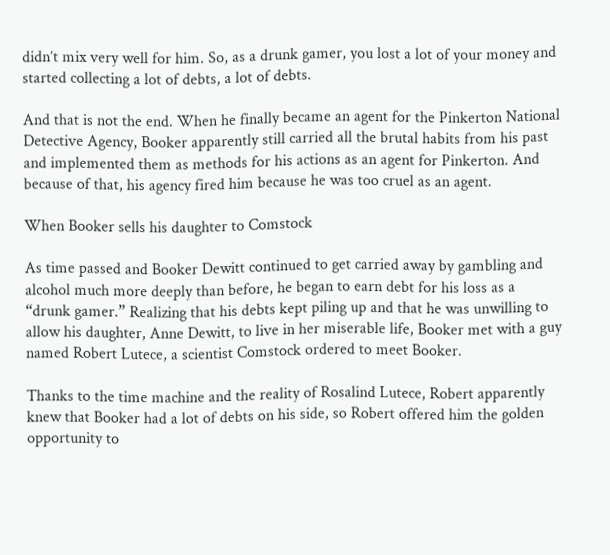didn’t mix very well for him. So, as a drunk gamer, you lost a lot of your money and started collecting a lot of debts, a lot of debts.

And that is not the end. When he finally became an agent for the Pinkerton National Detective Agency, Booker apparently still carried all the brutal habits from his past and implemented them as methods for his actions as an agent for Pinkerton. And because of that, his agency fired him because he was too cruel as an agent.

When Booker sells his daughter to Comstock

As time passed and Booker Dewitt continued to get carried away by gambling and alcohol much more deeply than before, he began to earn debt for his loss as a “drunk gamer.” Realizing that his debts kept piling up and that he was unwilling to allow his daughter, Anne Dewitt, to live in her miserable life, Booker met with a guy named Robert Lutece, a scientist Comstock ordered to meet Booker.

Thanks to the time machine and the reality of Rosalind Lutece, Robert apparently knew that Booker had a lot of debts on his side, so Robert offered him the golden opportunity to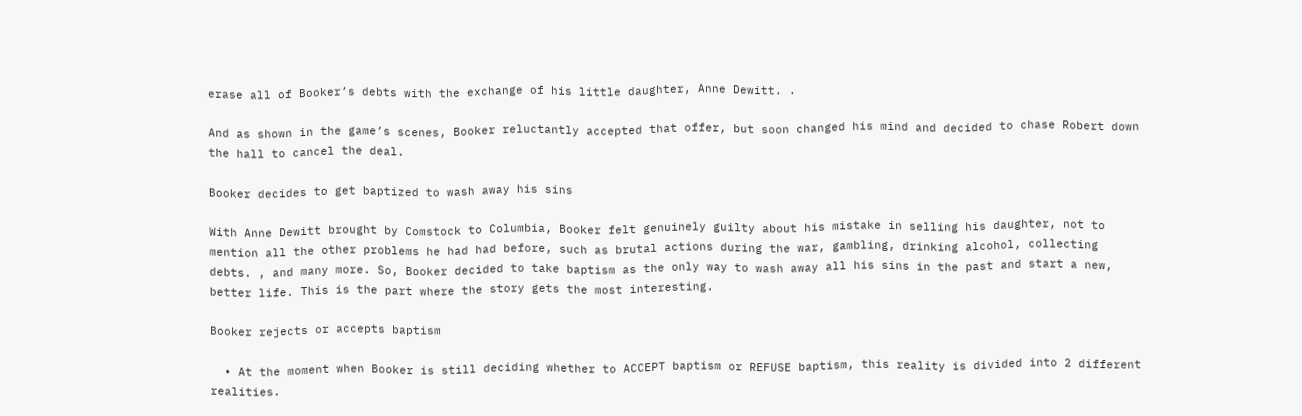erase all of Booker’s debts with the exchange of his little daughter, Anne Dewitt. .

And as shown in the game’s scenes, Booker reluctantly accepted that offer, but soon changed his mind and decided to chase Robert down the hall to cancel the deal.

Booker decides to get baptized to wash away his sins

With Anne Dewitt brought by Comstock to Columbia, Booker felt genuinely guilty about his mistake in selling his daughter, not to mention all the other problems he had had before, such as brutal actions during the war, gambling, drinking alcohol, collecting debts. , and many more. So, Booker decided to take baptism as the only way to wash away all his sins in the past and start a new, better life. This is the part where the story gets the most interesting.

Booker rejects or accepts baptism

  • At the moment when Booker is still deciding whether to ACCEPT baptism or REFUSE baptism, this reality is divided into 2 different realities.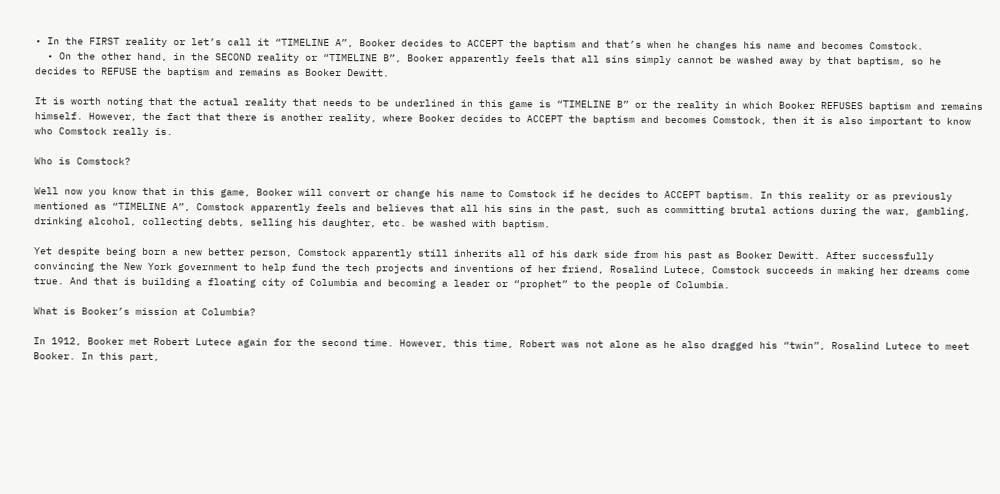• In the FIRST reality or let’s call it “TIMELINE A”, Booker decides to ACCEPT the baptism and that’s when he changes his name and becomes Comstock.
  • On the other hand, in the SECOND reality or “TIMELINE B”, Booker apparently feels that all sins simply cannot be washed away by that baptism, so he decides to REFUSE the baptism and remains as Booker Dewitt.

It is worth noting that the actual reality that needs to be underlined in this game is “TIMELINE B” or the reality in which Booker REFUSES baptism and remains himself. However, the fact that there is another reality, where Booker decides to ACCEPT the baptism and becomes Comstock, then it is also important to know who Comstock really is.

Who is Comstock?

Well now you know that in this game, Booker will convert or change his name to Comstock if he decides to ACCEPT baptism. In this reality or as previously mentioned as “TIMELINE A”, Comstock apparently feels and believes that all his sins in the past, such as committing brutal actions during the war, gambling, drinking alcohol, collecting debts, selling his daughter, etc. be washed with baptism.

Yet despite being born a new better person, Comstock apparently still inherits all of his dark side from his past as Booker Dewitt. After successfully convincing the New York government to help fund the tech projects and inventions of her friend, Rosalind Lutece, Comstock succeeds in making her dreams come true. And that is building a floating city of Columbia and becoming a leader or “prophet” to the people of Columbia.

What is Booker’s mission at Columbia?

In 1912, Booker met Robert Lutece again for the second time. However, this time, Robert was not alone as he also dragged his “twin”, Rosalind Lutece to meet Booker. In this part,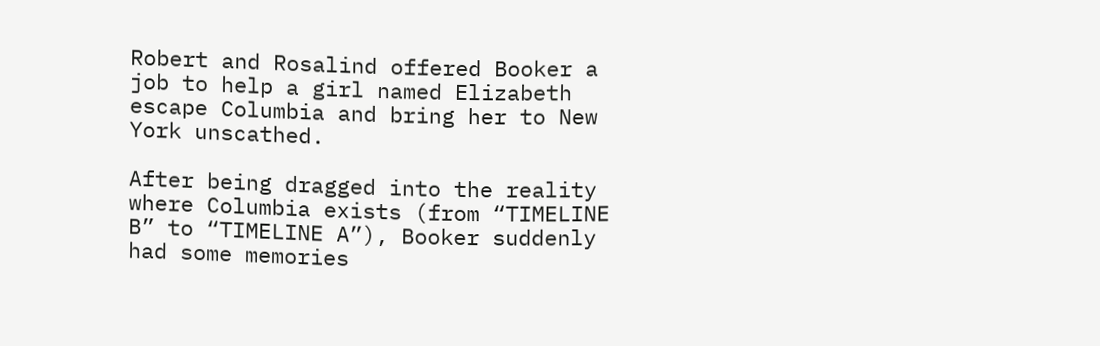Robert and Rosalind offered Booker a job to help a girl named Elizabeth escape Columbia and bring her to New York unscathed.

After being dragged into the reality where Columbia exists (from “TIMELINE B” to “TIMELINE A”), Booker suddenly had some memories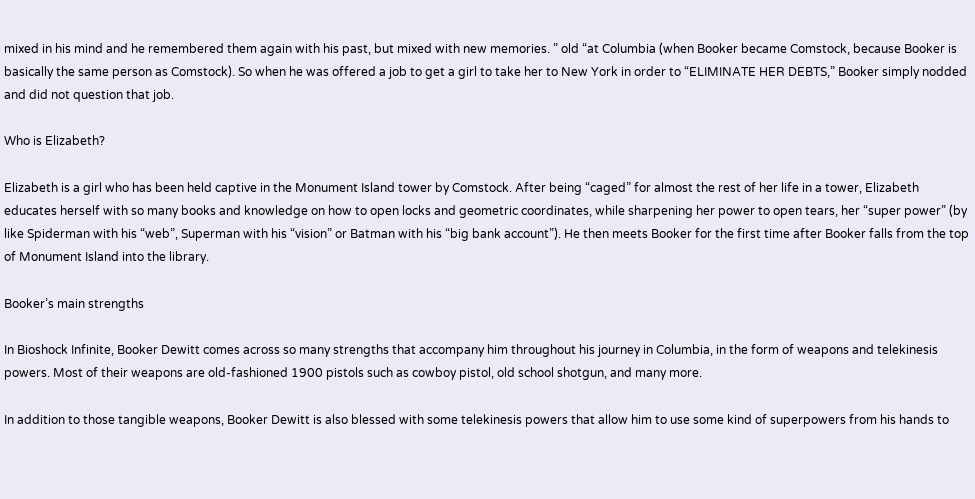mixed in his mind and he remembered them again with his past, but mixed with new memories. ” old “at Columbia (when Booker became Comstock, because Booker is basically the same person as Comstock). So when he was offered a job to get a girl to take her to New York in order to “ELIMINATE HER DEBTS,” Booker simply nodded and did not question that job.

Who is Elizabeth?

Elizabeth is a girl who has been held captive in the Monument Island tower by Comstock. After being “caged” for almost the rest of her life in a tower, Elizabeth educates herself with so many books and knowledge on how to open locks and geometric coordinates, while sharpening her power to open tears, her “super power” (by like Spiderman with his “web”, Superman with his “vision” or Batman with his “big bank account”). He then meets Booker for the first time after Booker falls from the top of Monument Island into the library.

Booker’s main strengths

In Bioshock Infinite, Booker Dewitt comes across so many strengths that accompany him throughout his journey in Columbia, in the form of weapons and telekinesis powers. Most of their weapons are old-fashioned 1900 pistols such as cowboy pistol, old school shotgun, and many more.

In addition to those tangible weapons, Booker Dewitt is also blessed with some telekinesis powers that allow him to use some kind of superpowers from his hands to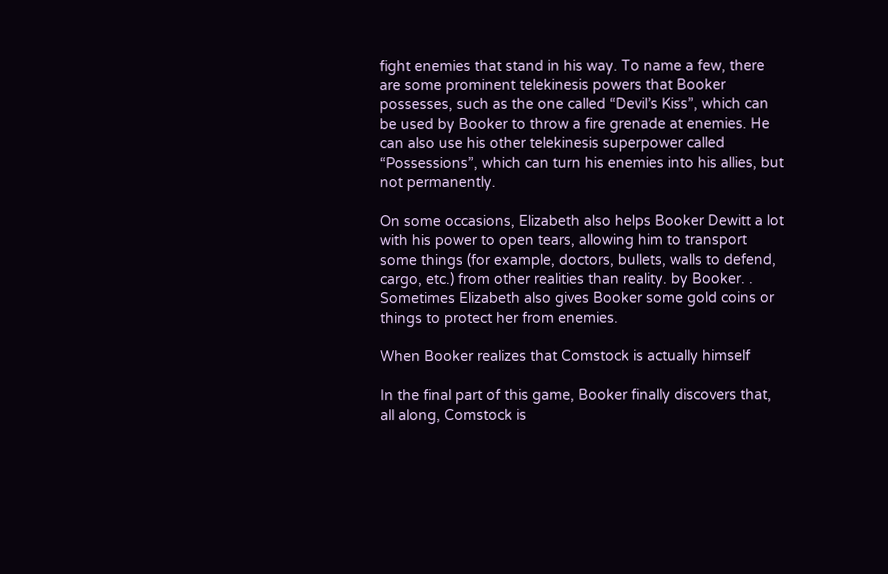fight enemies that stand in his way. To name a few, there are some prominent telekinesis powers that Booker possesses, such as the one called “Devil’s Kiss”, which can be used by Booker to throw a fire grenade at enemies. He can also use his other telekinesis superpower called “Possessions”, which can turn his enemies into his allies, but not permanently.

On some occasions, Elizabeth also helps Booker Dewitt a lot with his power to open tears, allowing him to transport some things (for example, doctors, bullets, walls to defend, cargo, etc.) from other realities than reality. by Booker. . Sometimes Elizabeth also gives Booker some gold coins or things to protect her from enemies.

When Booker realizes that Comstock is actually himself

In the final part of this game, Booker finally discovers that, all along, Comstock is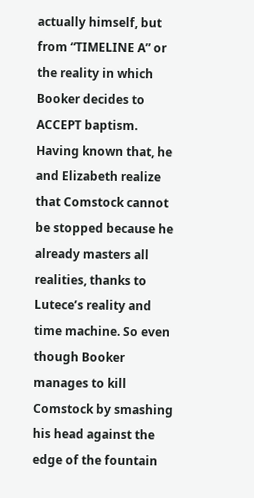actually himself, but from “TIMELINE A” or the reality in which Booker decides to ACCEPT baptism. Having known that, he and Elizabeth realize that Comstock cannot be stopped because he already masters all realities, thanks to Lutece’s reality and time machine. So even though Booker manages to kill Comstock by smashing his head against the edge of the fountain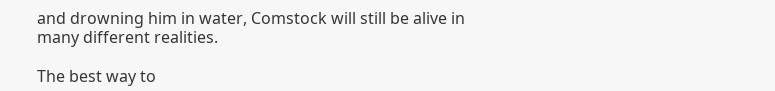and drowning him in water, Comstock will still be alive in many different realities.

The best way to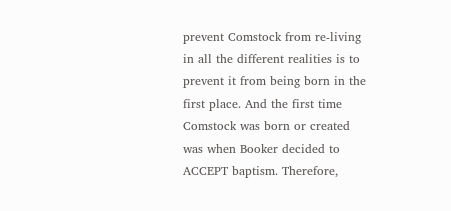prevent Comstock from re-living in all the different realities is to prevent it from being born in the first place. And the first time Comstock was born or created was when Booker decided to ACCEPT baptism. Therefore,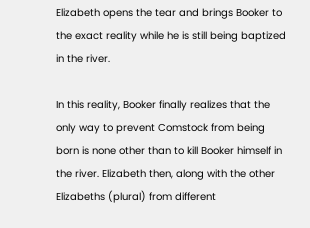Elizabeth opens the tear and brings Booker to the exact reality while he is still being baptized in the river.

In this reality, Booker finally realizes that the only way to prevent Comstock from being born is none other than to kill Booker himself in the river. Elizabeth then, along with the other Elizabeths (plural) from different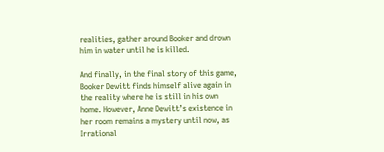realities, gather around Booker and drown him in water until he is killed.

And finally, in the final story of this game, Booker Dewitt finds himself alive again in the reality where he is still in his own home. However, Anne Dewitt’s existence in her room remains a mystery until now, as Irrational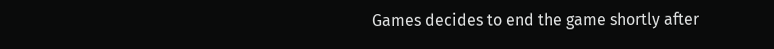Games decides to end the game shortly after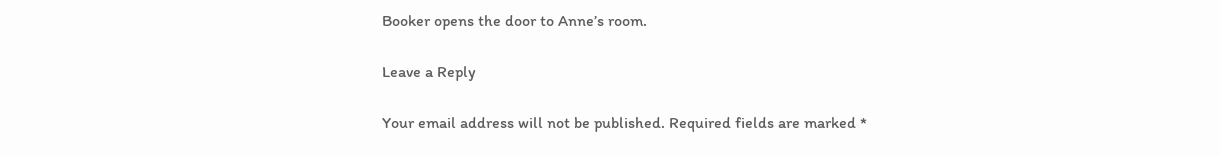Booker opens the door to Anne’s room.

Leave a Reply

Your email address will not be published. Required fields are marked *